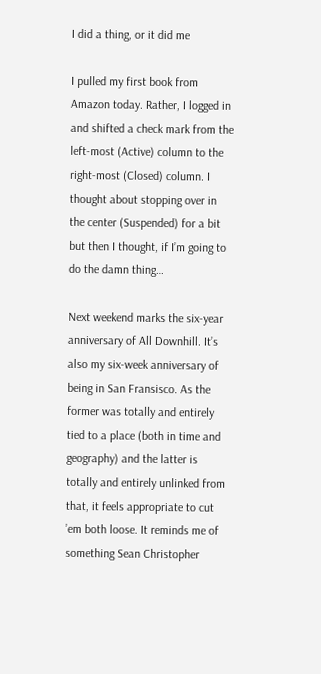I did a thing, or it did me

I pulled my first book from Amazon today. Rather, I logged in and shifted a check mark from the left-most (Active) column to the right-most (Closed) column. I thought about stopping over in the center (Suspended) for a bit but then I thought, if I’m going to do the damn thing…

Next weekend marks the six-year anniversary of All Downhill. It’s also my six-week anniversary of being in San Fransisco. As the former was totally and entirely tied to a place (both in time and geography) and the latter is totally and entirely unlinked from that, it feels appropriate to cut ’em both loose. It reminds me of something Sean Christopher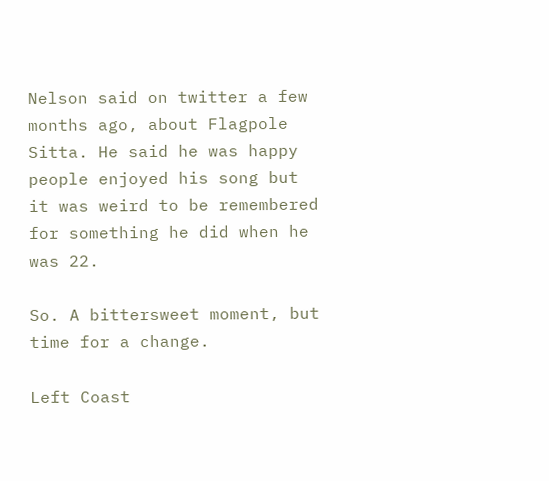Nelson said on twitter a few months ago, about Flagpole Sitta. He said he was happy people enjoyed his song but it was weird to be remembered for something he did when he was 22.

So. A bittersweet moment, but time for a change.

Left Coast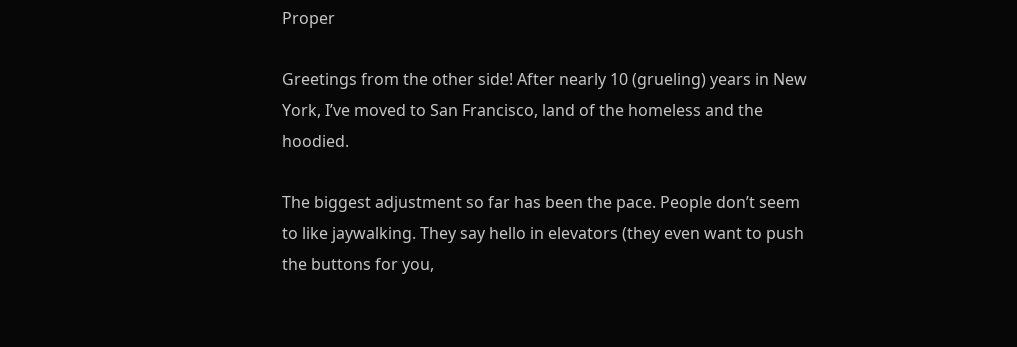Proper

Greetings from the other side! After nearly 10 (grueling) years in New York, I’ve moved to San Francisco, land of the homeless and the hoodied.

The biggest adjustment so far has been the pace. People don’t seem to like jaywalking. They say hello in elevators (they even want to push the buttons for you,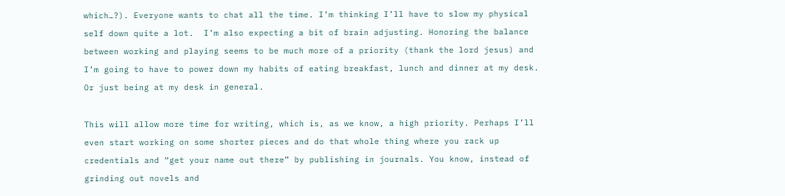which…?). Everyone wants to chat all the time. I’m thinking I’ll have to slow my physical self down quite a lot.  I’m also expecting a bit of brain adjusting. Honoring the balance between working and playing seems to be much more of a priority (thank the lord jesus) and I’m going to have to power down my habits of eating breakfast, lunch and dinner at my desk. Or just being at my desk in general.

This will allow more time for writing, which is, as we know, a high priority. Perhaps I’ll even start working on some shorter pieces and do that whole thing where you rack up credentials and “get your name out there” by publishing in journals. You know, instead of grinding out novels and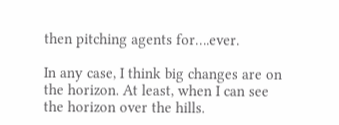then pitching agents for….ever.

In any case, I think big changes are on the horizon. At least, when I can see the horizon over the hills.